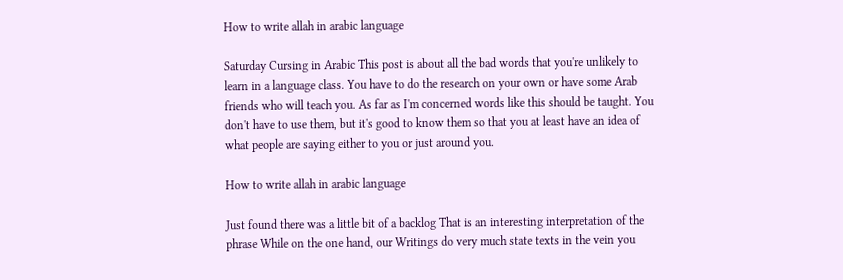How to write allah in arabic language

Saturday Cursing in Arabic This post is about all the bad words that you're unlikely to learn in a language class. You have to do the research on your own or have some Arab friends who will teach you. As far as I'm concerned words like this should be taught. You don't have to use them, but it's good to know them so that you at least have an idea of what people are saying either to you or just around you.

How to write allah in arabic language

Just found there was a little bit of a backlog That is an interesting interpretation of the phrase While on the one hand, our Writings do very much state texts in the vein you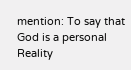mention: To say that God is a personal Reality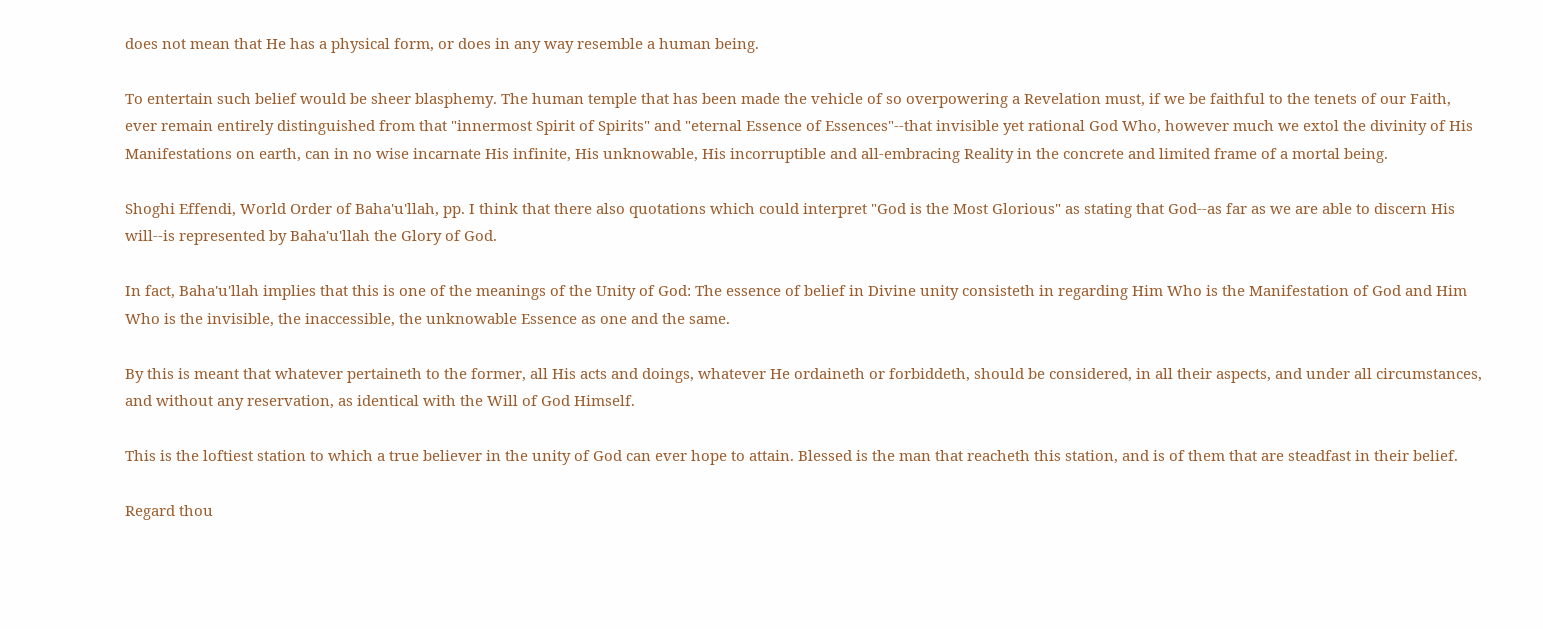does not mean that He has a physical form, or does in any way resemble a human being.

To entertain such belief would be sheer blasphemy. The human temple that has been made the vehicle of so overpowering a Revelation must, if we be faithful to the tenets of our Faith, ever remain entirely distinguished from that "innermost Spirit of Spirits" and "eternal Essence of Essences"--that invisible yet rational God Who, however much we extol the divinity of His Manifestations on earth, can in no wise incarnate His infinite, His unknowable, His incorruptible and all-embracing Reality in the concrete and limited frame of a mortal being.

Shoghi Effendi, World Order of Baha'u'llah, pp. I think that there also quotations which could interpret "God is the Most Glorious" as stating that God--as far as we are able to discern His will--is represented by Baha'u'llah the Glory of God.

In fact, Baha'u'llah implies that this is one of the meanings of the Unity of God: The essence of belief in Divine unity consisteth in regarding Him Who is the Manifestation of God and Him Who is the invisible, the inaccessible, the unknowable Essence as one and the same.

By this is meant that whatever pertaineth to the former, all His acts and doings, whatever He ordaineth or forbiddeth, should be considered, in all their aspects, and under all circumstances, and without any reservation, as identical with the Will of God Himself.

This is the loftiest station to which a true believer in the unity of God can ever hope to attain. Blessed is the man that reacheth this station, and is of them that are steadfast in their belief.

Regard thou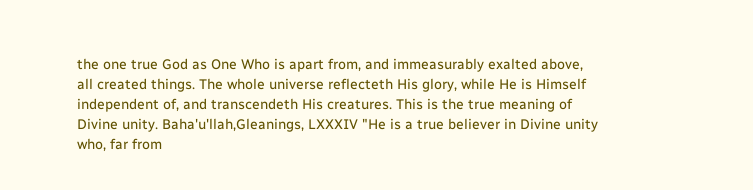the one true God as One Who is apart from, and immeasurably exalted above, all created things. The whole universe reflecteth His glory, while He is Himself independent of, and transcendeth His creatures. This is the true meaning of Divine unity. Baha'u'llah,Gleanings, LXXXIV "He is a true believer in Divine unity who, far from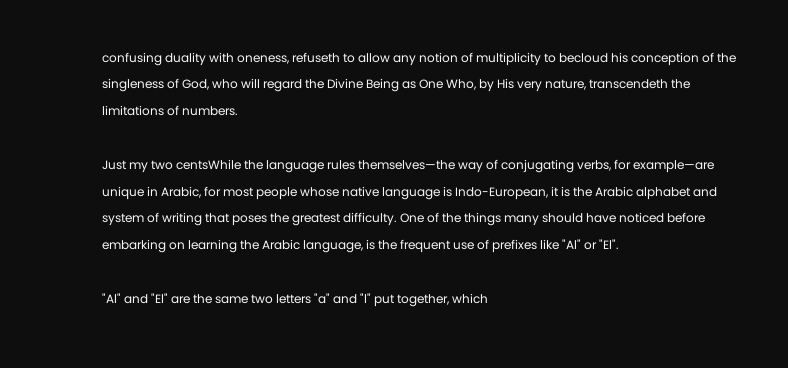confusing duality with oneness, refuseth to allow any notion of multiplicity to becloud his conception of the singleness of God, who will regard the Divine Being as One Who, by His very nature, transcendeth the limitations of numbers.

Just my two centsWhile the language rules themselves—the way of conjugating verbs, for example—are unique in Arabic, for most people whose native language is Indo-European, it is the Arabic alphabet and system of writing that poses the greatest difficulty. One of the things many should have noticed before embarking on learning the Arabic language, is the frequent use of prefixes like "Al" or "El".

"Al" and "El" are the same two letters "a" and "l" put together, which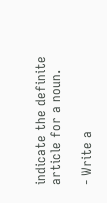indicate the definite article for a noun.

- Write a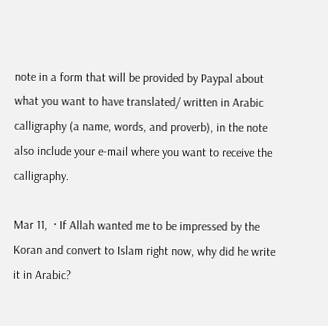note in a form that will be provided by Paypal about what you want to have translated/ written in Arabic calligraphy (a name, words, and proverb), in the note also include your e-mail where you want to receive the calligraphy.

Mar 11,  · If Allah wanted me to be impressed by the Koran and convert to Islam right now, why did he write it in Arabic?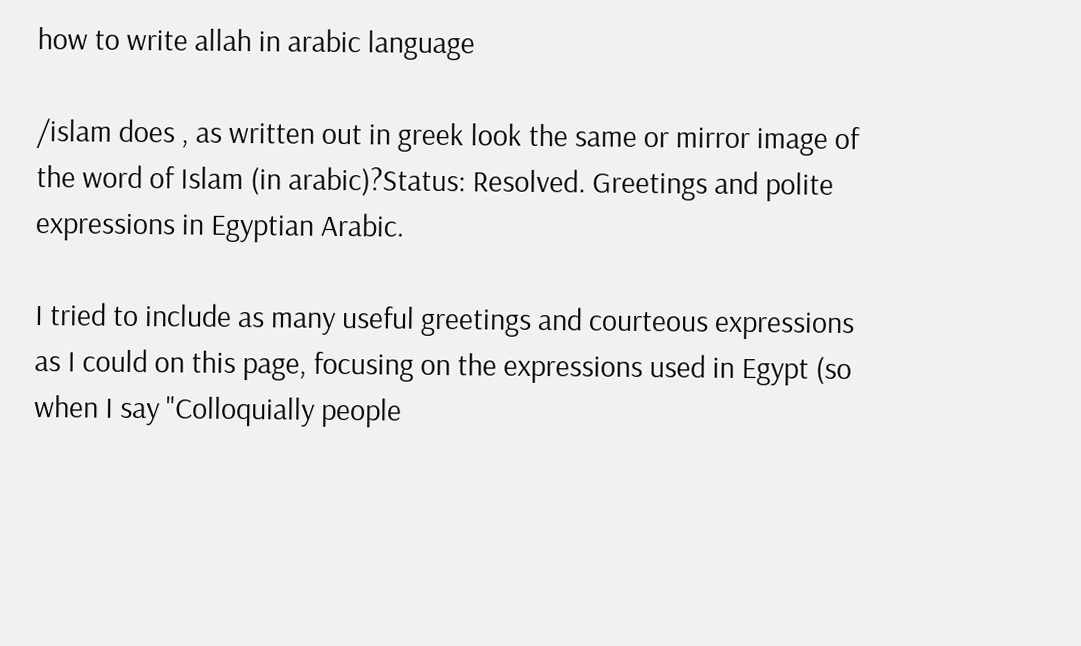how to write allah in arabic language

/islam does , as written out in greek look the same or mirror image of the word of Islam (in arabic)?Status: Resolved. Greetings and polite expressions in Egyptian Arabic.

I tried to include as many useful greetings and courteous expressions as I could on this page, focusing on the expressions used in Egypt (so when I say "Colloquially people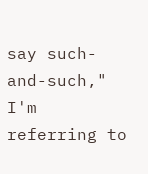say such-and-such," I'm referring to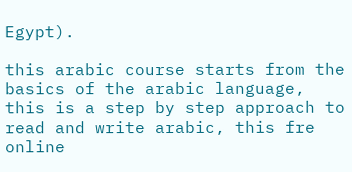Egypt).

this arabic course starts from the basics of the arabic language, this is a step by step approach to read and write arabic, this fre online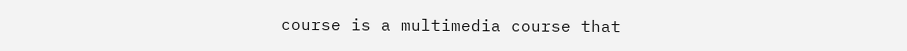course is a multimedia course that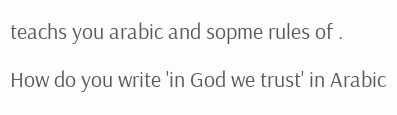teachs you arabic and sopme rules of .

How do you write 'in God we trust' in Arabic